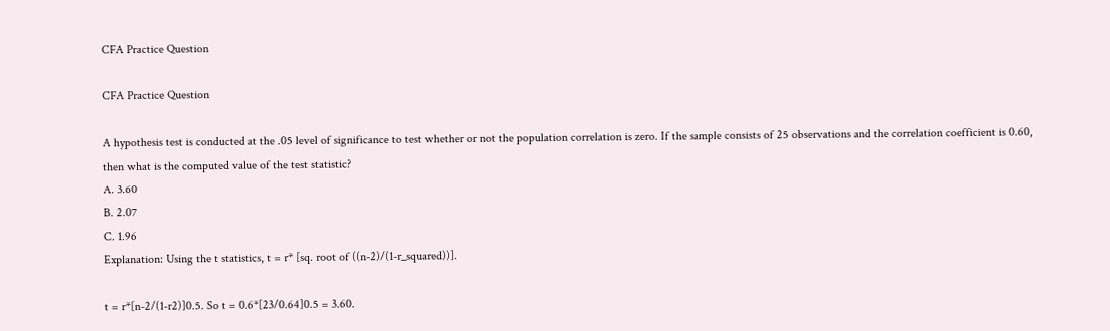CFA Practice Question

CFA Practice Question

A hypothesis test is conducted at the .05 level of significance to test whether or not the population correlation is zero. If the sample consists of 25 observations and the correlation coefficient is 0.60, then what is the computed value of the test statistic?
A. 3.60
B. 2.07
C. 1.96
Explanation: Using the t statistics, t = r* [sq. root of ((n-2)/(1-r_squared))].

t = r*[n-2/(1-r2)]0.5. So t = 0.6*[23/0.64]0.5 = 3.60.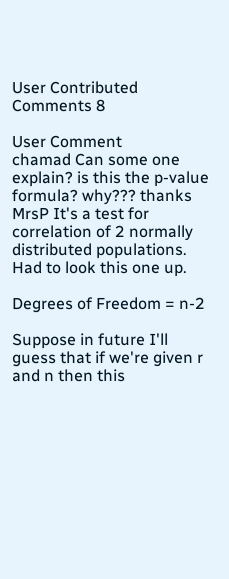User Contributed Comments 8

User Comment
chamad Can some one explain? is this the p-value formula? why??? thanks
MrsP It's a test for correlation of 2 normally distributed populations. Had to look this one up.

Degrees of Freedom = n-2

Suppose in future I'll guess that if we're given r and n then this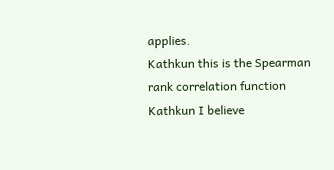applies.
Kathkun this is the Spearman rank correlation function
Kathkun I believe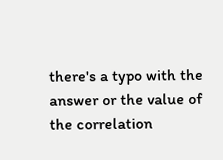there's a typo with the answer or the value of the correlation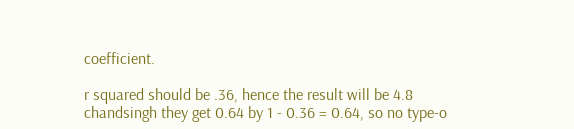coefficient.

r squared should be .36, hence the result will be 4.8
chandsingh they get 0.64 by 1 - 0.36 = 0.64, so no type-o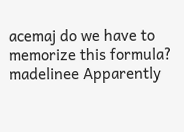acemaj do we have to memorize this formula?
madelinee Apparently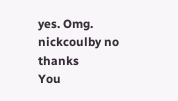yes. Omg.
nickcoulby no thanks
You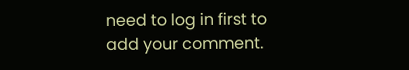need to log in first to add your comment.